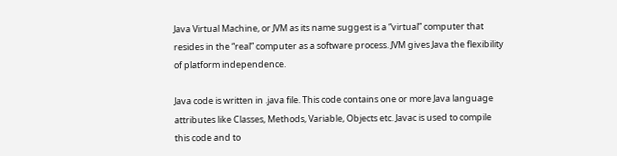Java Virtual Machine, or JVM as its name suggest is a “virtual” computer that resides in the “real” computer as a software process. JVM gives Java the flexibility of platform independence.

Java code is written in .java file. This code contains one or more Java language attributes like Classes, Methods, Variable, Objects etc. Javac is used to compile this code and to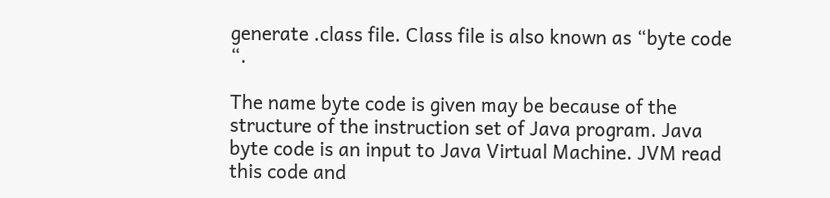generate .class file. Class file is also known as “byte code “.

The name byte code is given may be because of the structure of the instruction set of Java program. Java byte code is an input to Java Virtual Machine. JVM read this code and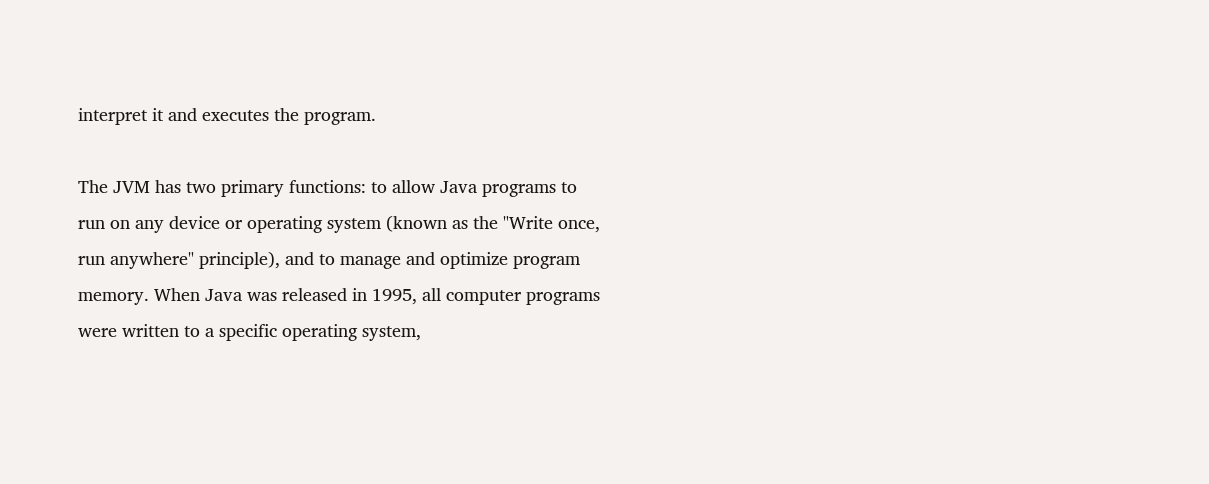interpret it and executes the program.

The JVM has two primary functions: to allow Java programs to run on any device or operating system (known as the "Write once, run anywhere" principle), and to manage and optimize program memory. When Java was released in 1995, all computer programs were written to a specific operating system,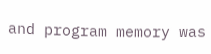and program memory was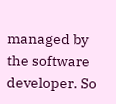managed by the software developer. So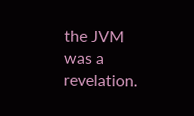the JVM was a revelation.